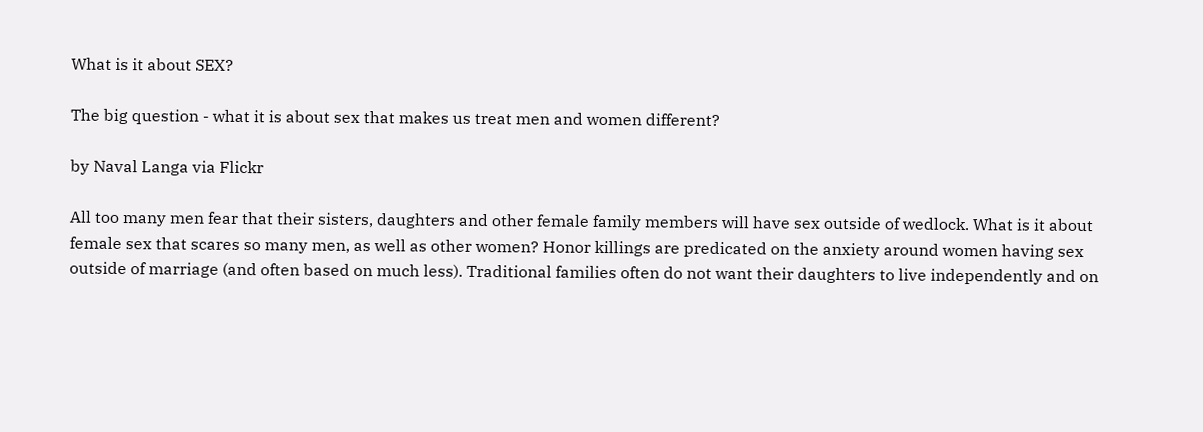What is it about SEX?

The big question - what it is about sex that makes us treat men and women different?

by Naval Langa via Flickr

All too many men fear that their sisters, daughters and other female family members will have sex outside of wedlock. What is it about female sex that scares so many men, as well as other women? Honor killings are predicated on the anxiety around women having sex outside of marriage (and often based on much less). Traditional families often do not want their daughters to live independently and on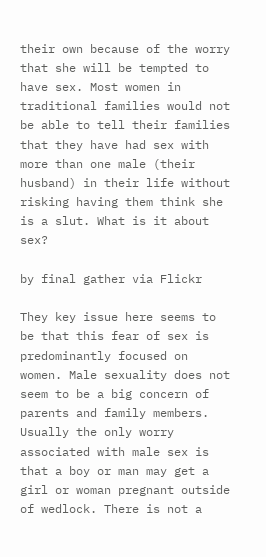their own because of the worry that she will be tempted to have sex. Most women in traditional families would not be able to tell their families that they have had sex with more than one male (their husband) in their life without risking having them think she is a slut. What is it about sex?

by final gather via Flickr

They key issue here seems to be that this fear of sex is predominantly focused on women. Male sexuality does not seem to be a big concern of parents and family members. Usually the only worry associated with male sex is that a boy or man may get a girl or woman pregnant outside of wedlock. There is not a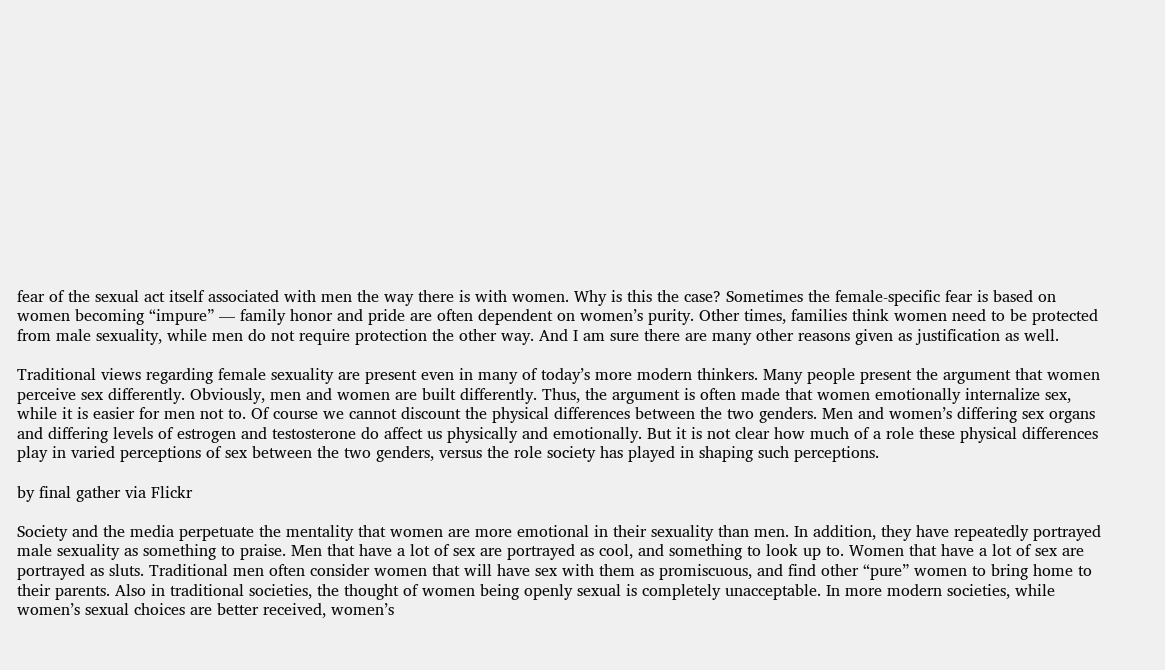fear of the sexual act itself associated with men the way there is with women. Why is this the case? Sometimes the female-specific fear is based on women becoming “impure” — family honor and pride are often dependent on women’s purity. Other times, families think women need to be protected from male sexuality, while men do not require protection the other way. And I am sure there are many other reasons given as justification as well.

Traditional views regarding female sexuality are present even in many of today’s more modern thinkers. Many people present the argument that women perceive sex differently. Obviously, men and women are built differently. Thus, the argument is often made that women emotionally internalize sex, while it is easier for men not to. Of course we cannot discount the physical differences between the two genders. Men and women’s differing sex organs and differing levels of estrogen and testosterone do affect us physically and emotionally. But it is not clear how much of a role these physical differences play in varied perceptions of sex between the two genders, versus the role society has played in shaping such perceptions.

by final gather via Flickr

Society and the media perpetuate the mentality that women are more emotional in their sexuality than men. In addition, they have repeatedly portrayed male sexuality as something to praise. Men that have a lot of sex are portrayed as cool, and something to look up to. Women that have a lot of sex are portrayed as sluts. Traditional men often consider women that will have sex with them as promiscuous, and find other “pure” women to bring home to their parents. Also in traditional societies, the thought of women being openly sexual is completely unacceptable. In more modern societies, while women’s sexual choices are better received, women’s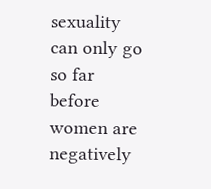sexuality can only go so far before women are negatively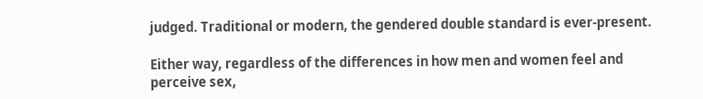judged. Traditional or modern, the gendered double standard is ever-present.

Either way, regardless of the differences in how men and women feel and perceive sex,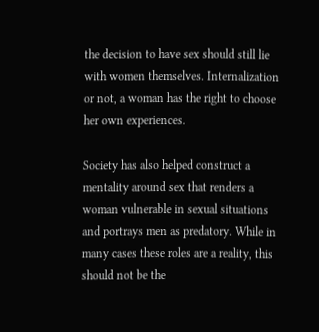the decision to have sex should still lie with women themselves. Internalization or not, a woman has the right to choose her own experiences.

Society has also helped construct a mentality around sex that renders a woman vulnerable in sexual situations and portrays men as predatory. While in many cases these roles are a reality, this should not be the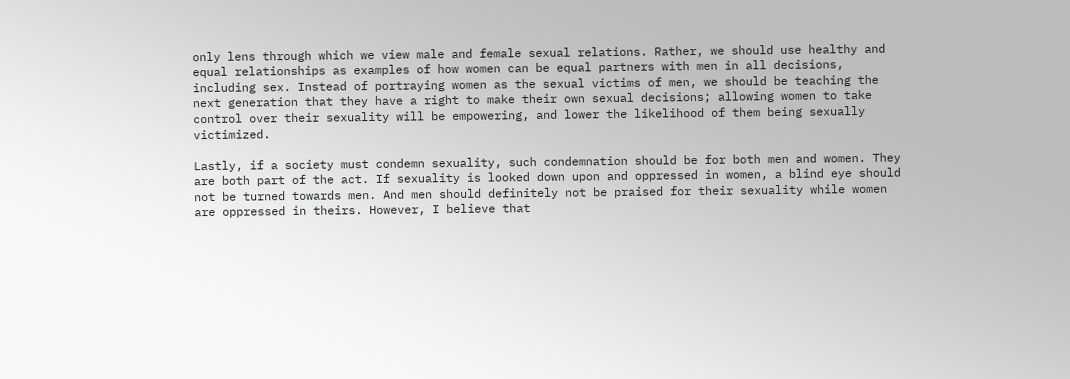only lens through which we view male and female sexual relations. Rather, we should use healthy and equal relationships as examples of how women can be equal partners with men in all decisions, including sex. Instead of portraying women as the sexual victims of men, we should be teaching the next generation that they have a right to make their own sexual decisions; allowing women to take control over their sexuality will be empowering, and lower the likelihood of them being sexually victimized.

Lastly, if a society must condemn sexuality, such condemnation should be for both men and women. They are both part of the act. If sexuality is looked down upon and oppressed in women, a blind eye should not be turned towards men. And men should definitely not be praised for their sexuality while women are oppressed in theirs. However, I believe that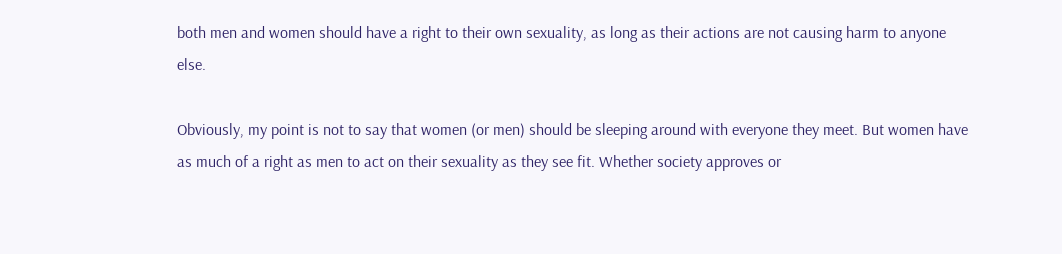both men and women should have a right to their own sexuality, as long as their actions are not causing harm to anyone else.

Obviously, my point is not to say that women (or men) should be sleeping around with everyone they meet. But women have as much of a right as men to act on their sexuality as they see fit. Whether society approves or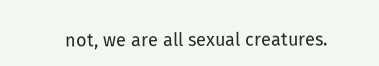not, we are all sexual creatures.